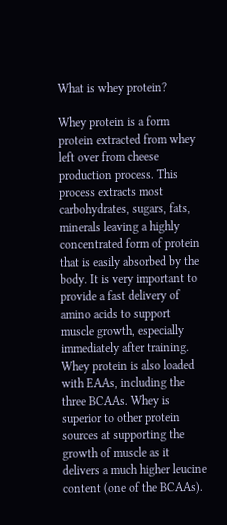What is whey protein?

Whey protein is a form protein extracted from whey left over from cheese production process. This process extracts most carbohydrates, sugars, fats, minerals leaving a highly concentrated form of protein that is easily absorbed by the body. It is very important to provide a fast delivery of amino acids to support muscle growth, especially immediately after training. Whey protein is also loaded with EAAs, including the three BCAAs. Whey is superior to other protein sources at supporting the growth of muscle as it delivers a much higher leucine content (one of the BCAAs).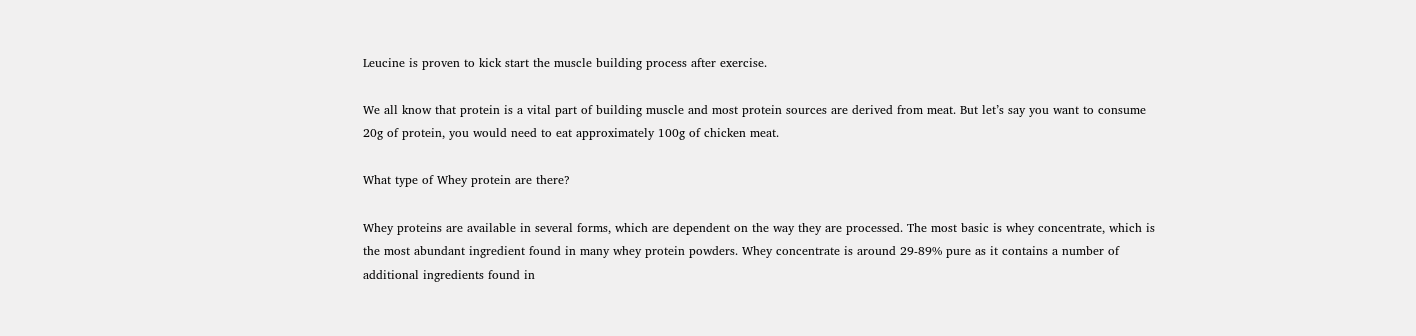Leucine is proven to kick start the muscle building process after exercise.

We all know that protein is a vital part of building muscle and most protein sources are derived from meat. But let’s say you want to consume 20g of protein, you would need to eat approximately 100g of chicken meat.

What type of Whey protein are there?

Whey proteins are available in several forms, which are dependent on the way they are processed. The most basic is whey concentrate, which is the most abundant ingredient found in many whey protein powders. Whey concentrate is around 29-89% pure as it contains a number of additional ingredients found in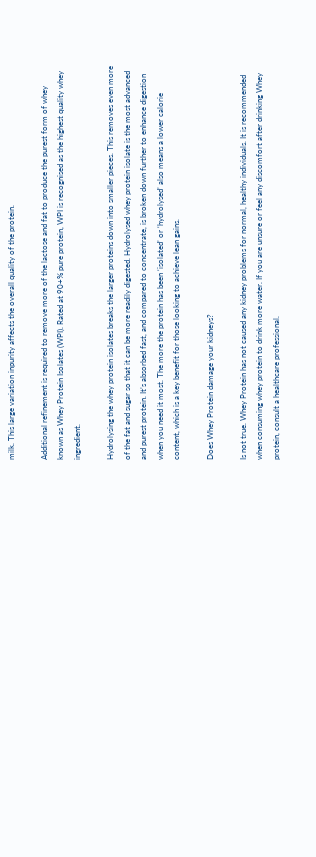milk. This large variation inpurity affects the overall quality of the protein.

Additional refinement is required to remove more of the lactose and fat to produce the purest form of whey known as Whey Protein Isolates (WPI). Rated at 90+% pure protein, WPI is recognised as the highest quality whey ingredient.

Hydrolysing the whey protein isolates breaks the larger proteins down into smaller pieces. This removes even more of the fat and sugar so that it can be more readily digested. Hydrolysed whey protein isolate is the most advanced and purest protein. It’s absorbed fast, and compared to concentrate, is broken down further to enhance digestion when you need it most. The more the protein has been ‘isolated’ or ‘hydrolysed’ also means a lower calorie content, which is a key benefit for those looking to achieve lean gains.

Does Whey Protein damage your kidneys?

Is not true. Whey Protein has not caused any kidney problems for normal, healthy individuals. It is recommended when consuming whey protein to drink more water. If you are unsure or feel any discomfort after drinking Whey protein, consult a healthcare professional.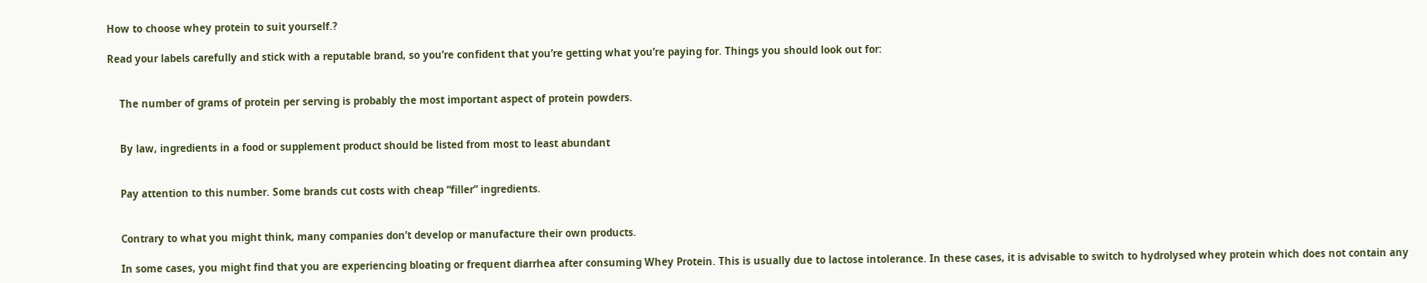How to choose whey protein to suit yourself.?

Read your labels carefully and stick with a reputable brand, so you’re confident that you’re getting what you’re paying for. Things you should look out for:


    The number of grams of protein per serving is probably the most important aspect of protein powders.


    By law, ingredients in a food or supplement product should be listed from most to least abundant


    Pay attention to this number. Some brands cut costs with cheap “filler” ingredients.


    Contrary to what you might think, many companies don’t develop or manufacture their own products.

    In some cases, you might find that you are experiencing bloating or frequent diarrhea after consuming Whey Protein. This is usually due to lactose intolerance. In these cases, it is advisable to switch to hydrolysed whey protein which does not contain any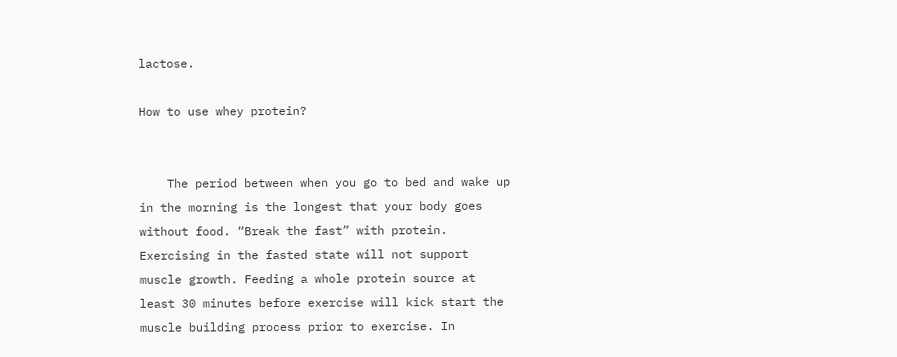lactose.

How to use whey protein?


    The period between when you go to bed and wake up in the morning is the longest that your body goes without food. “Break the fast” with protein. Exercising in the fasted state will not support muscle growth. Feeding a whole protein source at least 30 minutes before exercise will kick start the muscle building process prior to exercise. In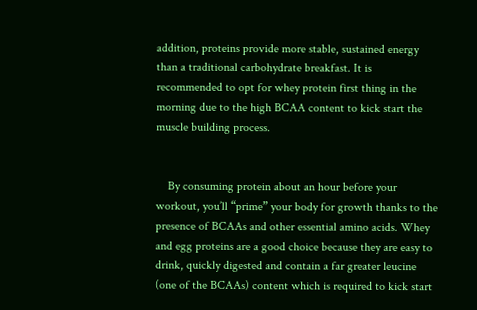addition, proteins provide more stable, sustained energy than a traditional carbohydrate breakfast. It is recommended to opt for whey protein first thing in the morning due to the high BCAA content to kick start the muscle building process.


    By consuming protein about an hour before your workout, you’ll “prime” your body for growth thanks to the presence of BCAAs and other essential amino acids. Whey and egg proteins are a good choice because they are easy to drink, quickly digested and contain a far greater leucine (one of the BCAAs) content which is required to kick start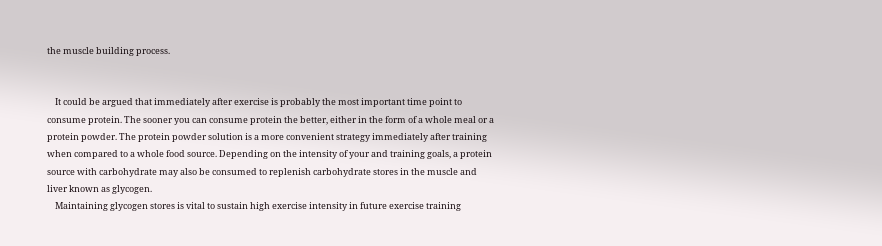the muscle building process.


    It could be argued that immediately after exercise is probably the most important time point to consume protein. The sooner you can consume protein the better, either in the form of a whole meal or a protein powder. The protein powder solution is a more convenient strategy immediately after training when compared to a whole food source. Depending on the intensity of your and training goals, a protein source with carbohydrate may also be consumed to replenish carbohydrate stores in the muscle and liver known as glycogen.
    Maintaining glycogen stores is vital to sustain high exercise intensity in future exercise training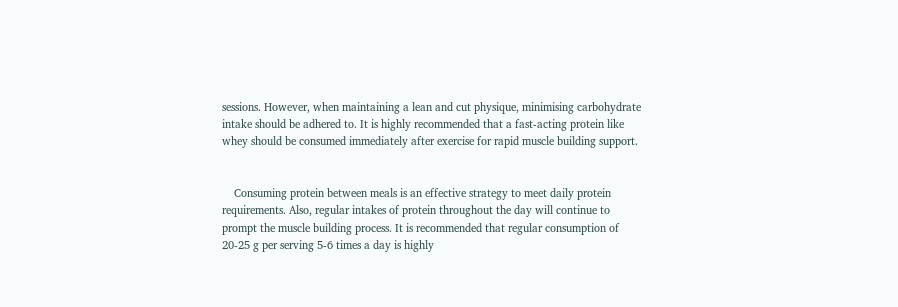sessions. However, when maintaining a lean and cut physique, minimising carbohydrate intake should be adhered to. It is highly recommended that a fast-acting protein like whey should be consumed immediately after exercise for rapid muscle building support.


    Consuming protein between meals is an effective strategy to meet daily protein requirements. Also, regular intakes of protein throughout the day will continue to prompt the muscle building process. It is recommended that regular consumption of 20-25 g per serving 5-6 times a day is highly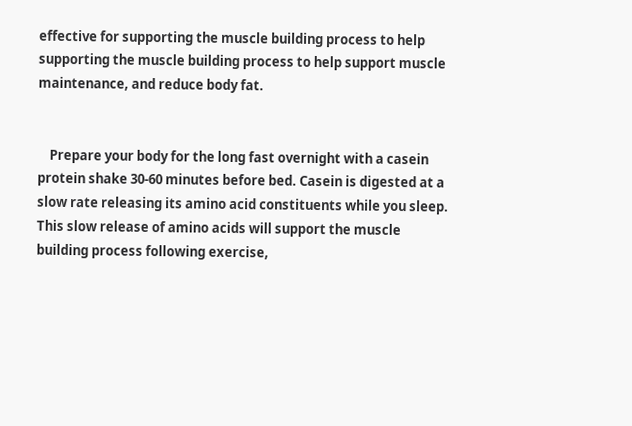effective for supporting the muscle building process to help supporting the muscle building process to help support muscle maintenance, and reduce body fat.


    Prepare your body for the long fast overnight with a casein protein shake 30-60 minutes before bed. Casein is digested at a slow rate releasing its amino acid constituents while you sleep. This slow release of amino acids will support the muscle building process following exercise,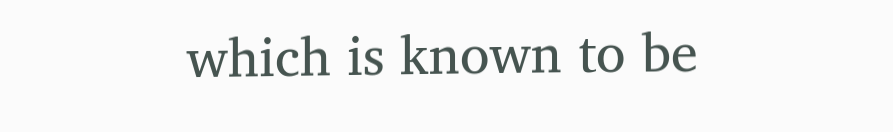which is known to be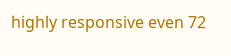highly responsive even 72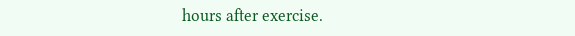hours after exercise.